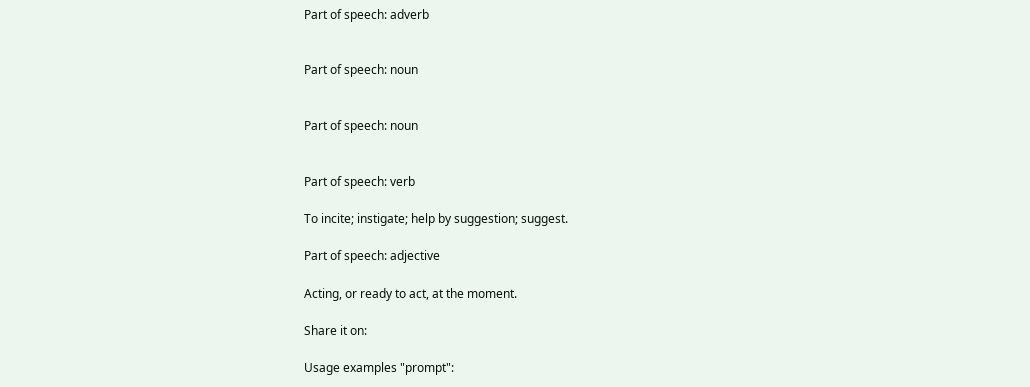Part of speech: adverb


Part of speech: noun


Part of speech: noun


Part of speech: verb

To incite; instigate; help by suggestion; suggest.

Part of speech: adjective

Acting, or ready to act, at the moment.

Share it on:

Usage examples "prompt":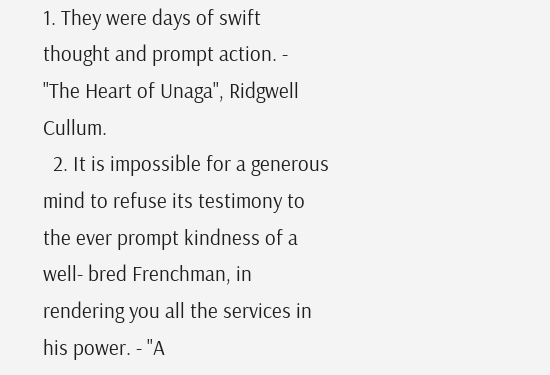1. They were days of swift thought and prompt action. - "The Heart of Unaga", Ridgwell Cullum.
  2. It is impossible for a generous mind to refuse its testimony to the ever prompt kindness of a well- bred Frenchman, in rendering you all the services in his power. - "A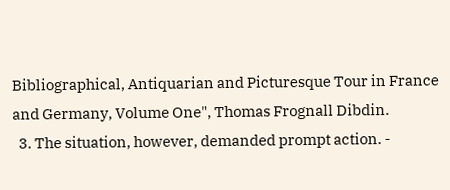Bibliographical, Antiquarian and Picturesque Tour in France and Germany, Volume One", Thomas Frognall Dibdin.
  3. The situation, however, demanded prompt action. -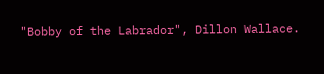"Bobby of the Labrador", Dillon Wallace.